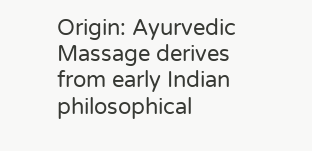Origin: Ayurvedic Massage derives from early Indian philosophical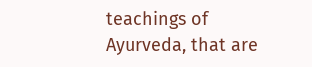teachings of Ayurveda, that are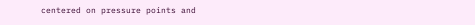centered on pressure points and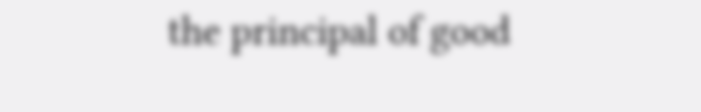the principal of good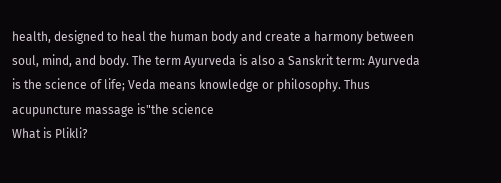health, designed to heal the human body and create a harmony between soul, mind, and body. The term Ayurveda is also a Sanskrit term: Ayurveda is the science of life; Veda means knowledge or philosophy. Thus acupuncture massage is"the science
What is Plikli?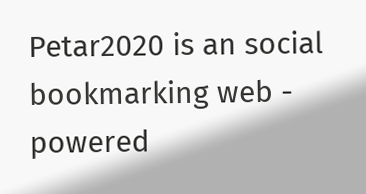Petar2020 is an social bookmarking web - powered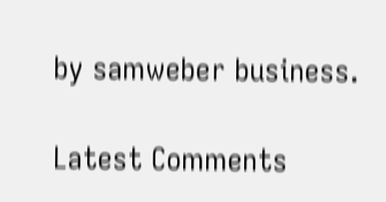by samweber business.

Latest Comments